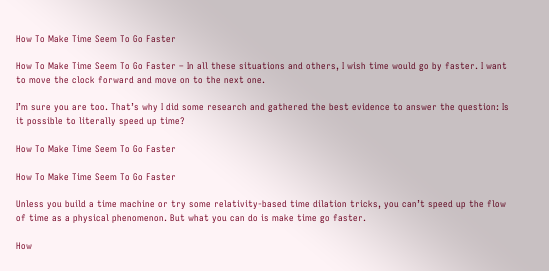How To Make Time Seem To Go Faster

How To Make Time Seem To Go Faster – In all these situations and others, I wish time would go by faster. I want to move the clock forward and move on to the next one.

I’m sure you are too. That’s why I did some research and gathered the best evidence to answer the question: Is it possible to literally speed up time?

How To Make Time Seem To Go Faster

How To Make Time Seem To Go Faster

Unless you build a time machine or try some relativity-based time dilation tricks, you can’t speed up the flow of time as a physical phenomenon. But what you can do is make time go faster.

How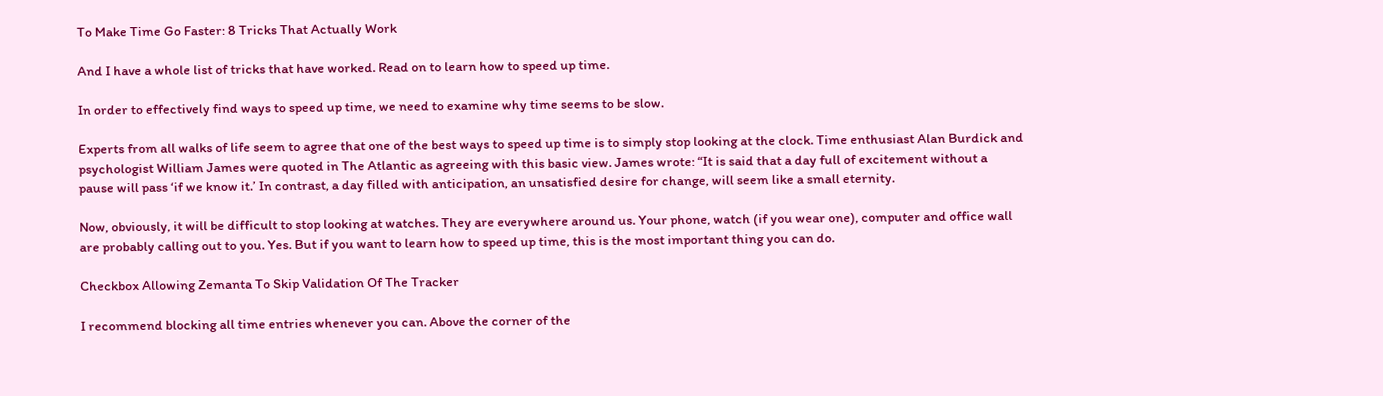To Make Time Go Faster: 8 Tricks That Actually Work

And I have a whole list of tricks that have worked. Read on to learn how to speed up time.

In order to effectively find ways to speed up time, we need to examine why time seems to be slow.

Experts from all walks of life seem to agree that one of the best ways to speed up time is to simply stop looking at the clock. Time enthusiast Alan Burdick and psychologist William James were quoted in The Atlantic as agreeing with this basic view. James wrote: “It is said that a day full of excitement without a pause will pass ‘if we know it.’ In contrast, a day filled with anticipation, an unsatisfied desire for change, will seem like a small eternity.

Now, obviously, it will be difficult to stop looking at watches. They are everywhere around us. Your phone, watch (if you wear one), computer and office wall are probably calling out to you. Yes. But if you want to learn how to speed up time, this is the most important thing you can do.

Checkbox Allowing Zemanta To Skip Validation Of The Tracker

I recommend blocking all time entries whenever you can. Above the corner of the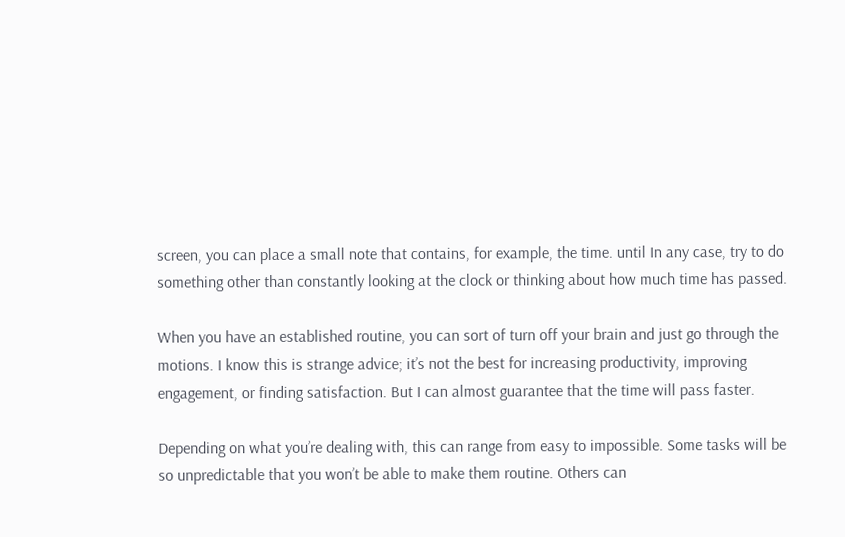screen, you can place a small note that contains, for example, the time. until In any case, try to do something other than constantly looking at the clock or thinking about how much time has passed.

When you have an established routine, you can sort of turn off your brain and just go through the motions. I know this is strange advice; it’s not the best for increasing productivity, improving engagement, or finding satisfaction. But I can almost guarantee that the time will pass faster.

Depending on what you’re dealing with, this can range from easy to impossible. Some tasks will be so unpredictable that you won’t be able to make them routine. Others can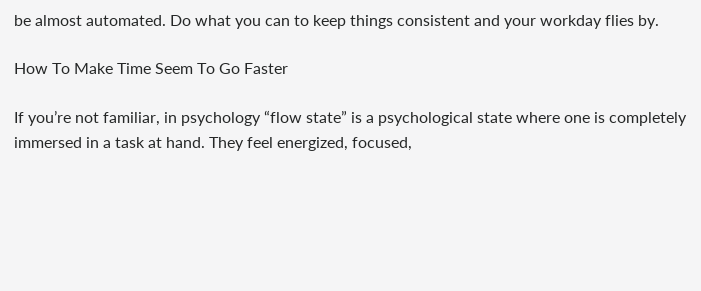be almost automated. Do what you can to keep things consistent and your workday flies by.

How To Make Time Seem To Go Faster

If you’re not familiar, in psychology “flow state” is a psychological state where one is completely immersed in a task at hand. They feel energized, focused,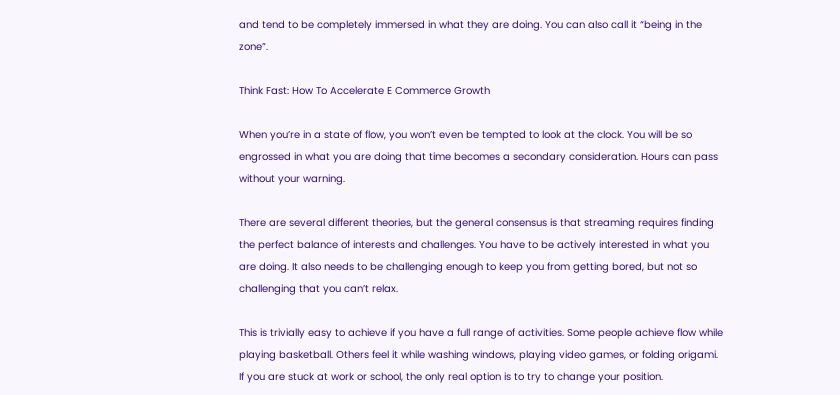and tend to be completely immersed in what they are doing. You can also call it “being in the zone”.

Think Fast: How To Accelerate E Commerce Growth

When you’re in a state of flow, you won’t even be tempted to look at the clock. You will be so engrossed in what you are doing that time becomes a secondary consideration. Hours can pass without your warning.

There are several different theories, but the general consensus is that streaming requires finding the perfect balance of interests and challenges. You have to be actively interested in what you are doing. It also needs to be challenging enough to keep you from getting bored, but not so challenging that you can’t relax.

This is trivially easy to achieve if you have a full range of activities. Some people achieve flow while playing basketball. Others feel it while washing windows, playing video games, or folding origami. If you are stuck at work or school, the only real option is to try to change your position.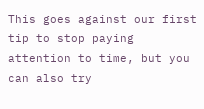This goes against our first tip to stop paying attention to time, but you can also try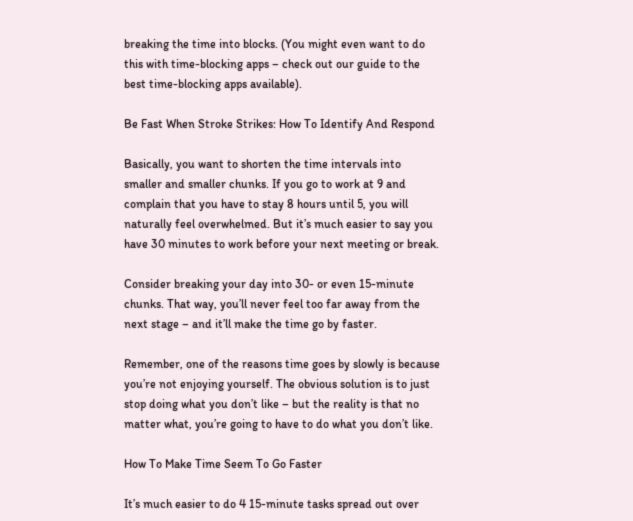breaking the time into blocks. (You might even want to do this with time-blocking apps – check out our guide to the best time-blocking apps available).

Be Fast When Stroke Strikes: How To Identify And Respond

Basically, you want to shorten the time intervals into smaller and smaller chunks. If you go to work at 9 and complain that you have to stay 8 hours until 5, you will naturally feel overwhelmed. But it’s much easier to say you have 30 minutes to work before your next meeting or break.

Consider breaking your day into 30- or even 15-minute chunks. That way, you’ll never feel too far away from the next stage – and it’ll make the time go by faster.

Remember, one of the reasons time goes by slowly is because you’re not enjoying yourself. The obvious solution is to just stop doing what you don’t like – but the reality is that no matter what, you’re going to have to do what you don’t like.

How To Make Time Seem To Go Faster

It’s much easier to do 4 15-minute tasks spread out over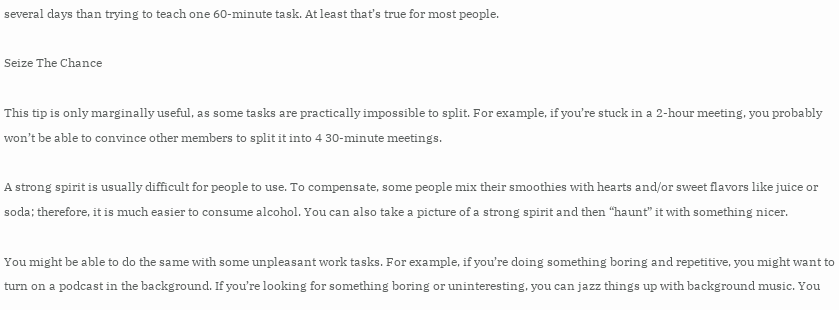several days than trying to teach one 60-minute task. At least that’s true for most people.

Seize The Chance

This tip is only marginally useful, as some tasks are practically impossible to split. For example, if you’re stuck in a 2-hour meeting, you probably won’t be able to convince other members to split it into 4 30-minute meetings.

A strong spirit is usually difficult for people to use. To compensate, some people mix their smoothies with hearts and/or sweet flavors like juice or soda; therefore, it is much easier to consume alcohol. You can also take a picture of a strong spirit and then “haunt” it with something nicer.

You might be able to do the same with some unpleasant work tasks. For example, if you’re doing something boring and repetitive, you might want to turn on a podcast in the background. If you’re looking for something boring or uninteresting, you can jazz things up with background music. You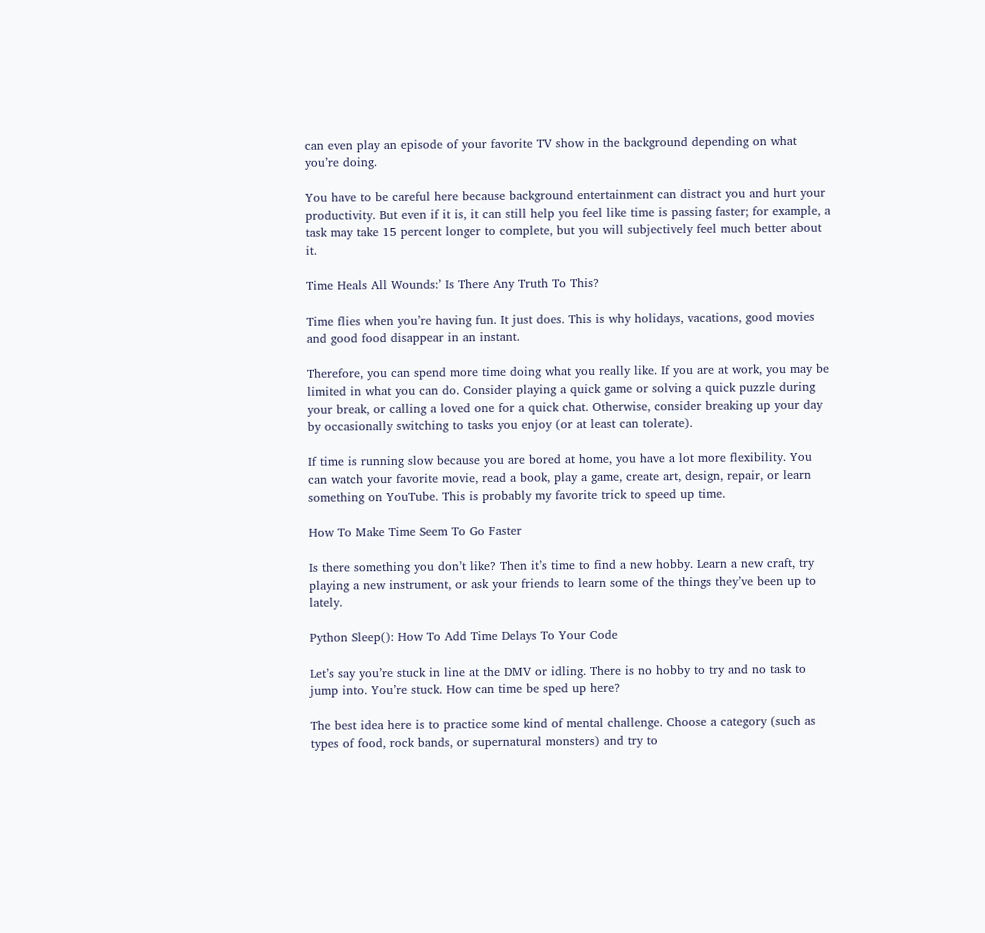can even play an episode of your favorite TV show in the background depending on what you’re doing.

You have to be careful here because background entertainment can distract you and hurt your productivity. But even if it is, it can still help you feel like time is passing faster; for example, a task may take 15 percent longer to complete, but you will subjectively feel much better about it.

Time Heals All Wounds:’ Is There Any Truth To This?

Time flies when you’re having fun. It just does. This is why holidays, vacations, good movies and good food disappear in an instant.

Therefore, you can spend more time doing what you really like. If you are at work, you may be limited in what you can do. Consider playing a quick game or solving a quick puzzle during your break, or calling a loved one for a quick chat. Otherwise, consider breaking up your day by occasionally switching to tasks you enjoy (or at least can tolerate).

If time is running slow because you are bored at home, you have a lot more flexibility. You can watch your favorite movie, read a book, play a game, create art, design, repair, or learn something on YouTube. This is probably my favorite trick to speed up time.

How To Make Time Seem To Go Faster

Is there something you don’t like? Then it’s time to find a new hobby. Learn a new craft, try playing a new instrument, or ask your friends to learn some of the things they’ve been up to lately.

Python Sleep(): How To Add Time Delays To Your Code

Let’s say you’re stuck in line at the DMV or idling. There is no hobby to try and no task to jump into. You’re stuck. How can time be sped up here?

The best idea here is to practice some kind of mental challenge. Choose a category (such as types of food, rock bands, or supernatural monsters) and try to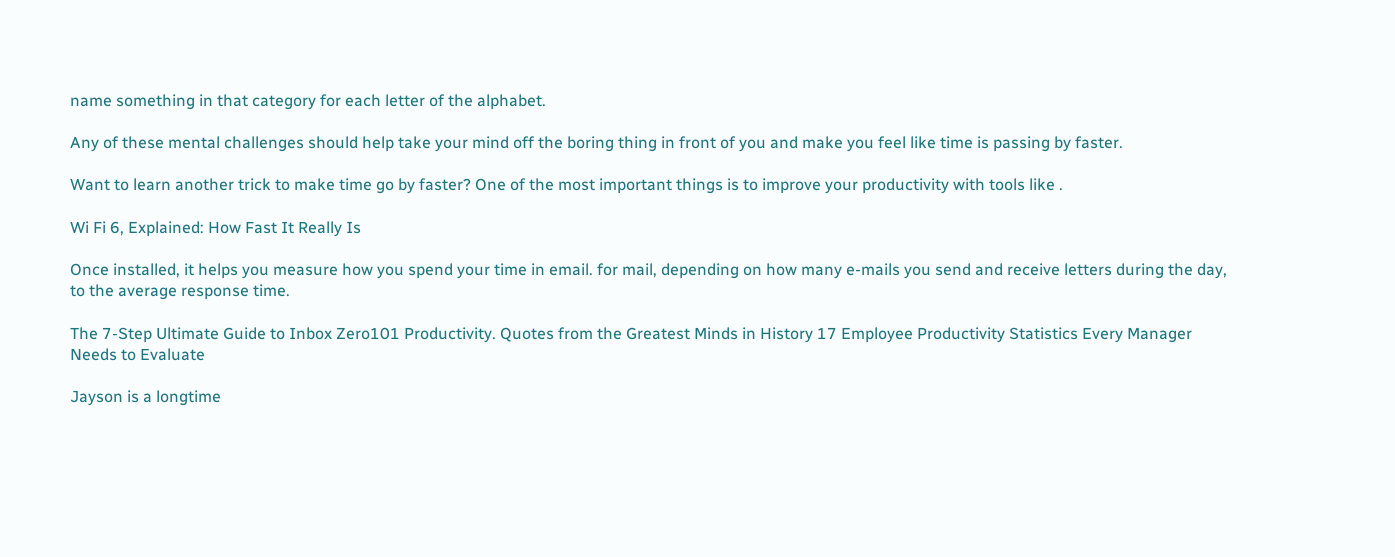name something in that category for each letter of the alphabet.

Any of these mental challenges should help take your mind off the boring thing in front of you and make you feel like time is passing by faster.

Want to learn another trick to make time go by faster? One of the most important things is to improve your productivity with tools like .

Wi Fi 6, Explained: How Fast It Really Is

Once installed, it helps you measure how you spend your time in email. for mail, depending on how many e-mails you send and receive letters during the day, to the average response time.

The 7-Step Ultimate Guide to Inbox Zero101 Productivity. Quotes from the Greatest Minds in History 17 Employee Productivity Statistics Every Manager Needs to Evaluate

Jayson is a longtime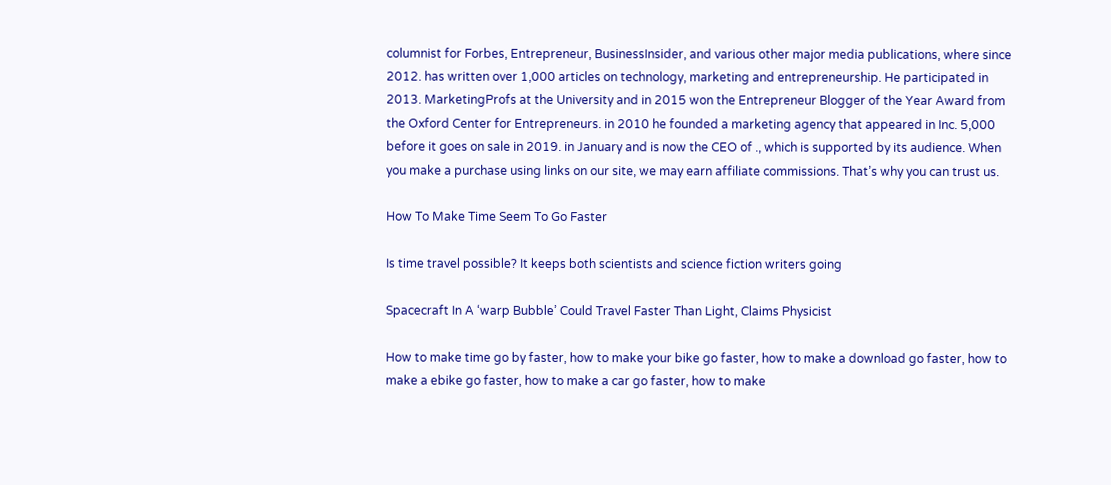columnist for Forbes, Entrepreneur, BusinessInsider, and various other major media publications, where since 2012. has written over 1,000 articles on technology, marketing and entrepreneurship. He participated in 2013. MarketingProfs at the University and in 2015 won the Entrepreneur Blogger of the Year Award from the Oxford Center for Entrepreneurs. in 2010 he founded a marketing agency that appeared in Inc. 5,000 before it goes on sale in 2019. in January and is now the CEO of ., which is supported by its audience. When you make a purchase using links on our site, we may earn affiliate commissions. That’s why you can trust us.

How To Make Time Seem To Go Faster

Is time travel possible? It keeps both scientists and science fiction writers going

Spacecraft In A ‘warp Bubble’ Could Travel Faster Than Light, Claims Physicist

How to make time go by faster, how to make your bike go faster, how to make a download go faster, how to make a ebike go faster, how to make a car go faster, how to make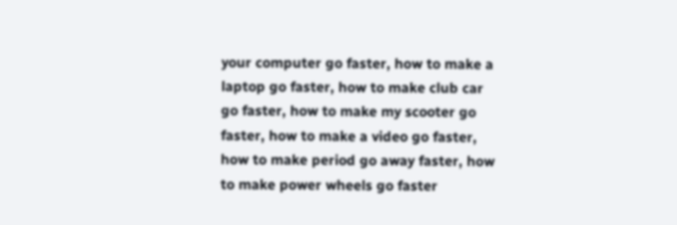your computer go faster, how to make a laptop go faster, how to make club car go faster, how to make my scooter go faster, how to make a video go faster, how to make period go away faster, how to make power wheels go faster